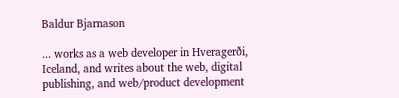Baldur Bjarnason

... works as a web developer in Hveragerði, Iceland, and writes about the web, digital publishing, and web/product development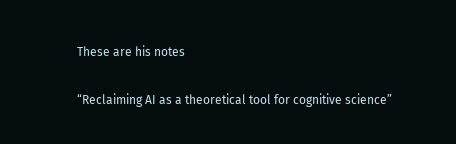These are his notes

“Reclaiming AI as a theoretical tool for cognitive science”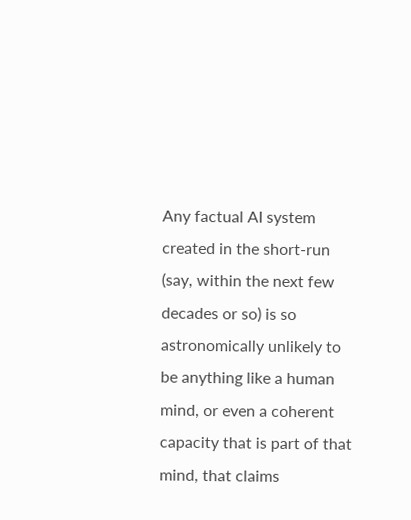Any factual AI system created in the short-run (say, within the next few decades or so) is so astronomically unlikely to be anything like a human mind, or even a coherent capacity that is part of that mind, that claims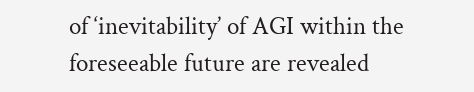of ‘inevitability’ of AGI within the foreseeable future are revealed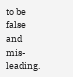to be false and mis- leading.